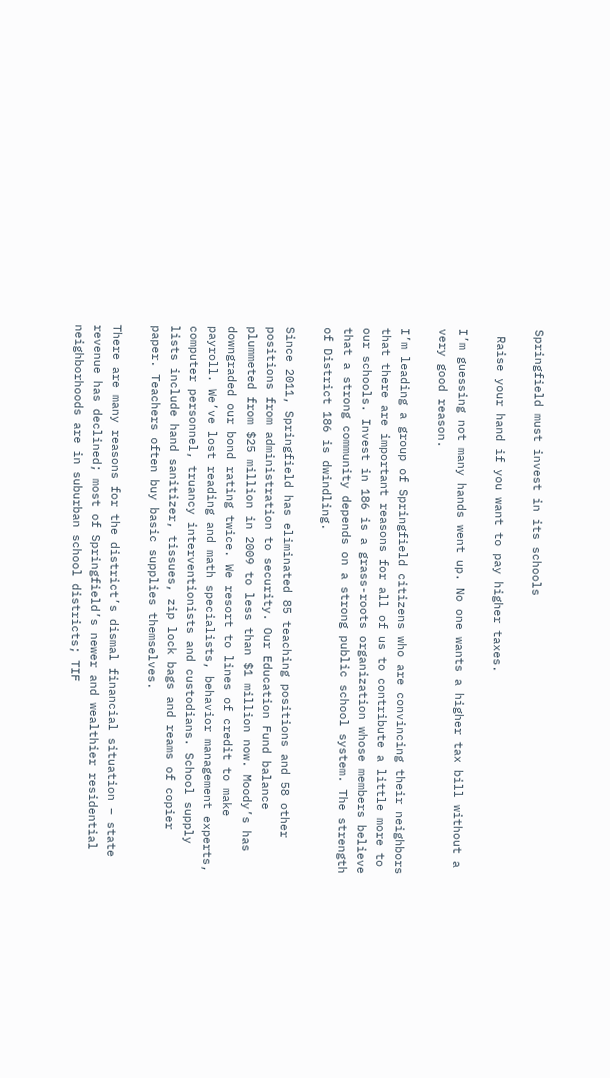Springfield must invest in its schools

 Raise your hand if you want to pay higher taxes.

I’m guessing not many hands went up. No one wants a higher tax bill without a very good reason.

I’m leading a group of Springfield citizens who are convincing their neighbors that there are important reasons for all of us to contribute a little more to our schools. Invest in 186 is a grass-roots organization whose members believe that a strong community depends on a strong public school system. The strength of District 186 is dwindling.

Since 2011, Springfield has eliminated 85 teaching positions and 58 other positions from administration to security. Our Education Fund balance plummeted from $25 million in 2009 to less than $1 million now. Moody’s has downgraded our bond rating twice. We resort to lines of credit to make payroll. We’ve lost reading and math specialists, behavior management experts, computer personnel, truancy interventionists and custodians. School supply lists include hand sanitizer, tissues, zip lock bags and reams of copier paper. Teachers often buy basic supplies themselves.

There are many reasons for the district’s dismal financial situation – state revenue has declined; most of Springfield’s newer and wealthier residential neighborhoods are in suburban school districts; TIF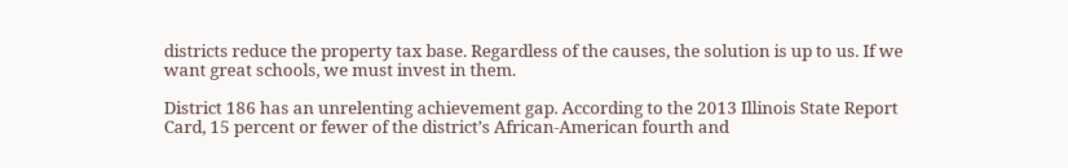districts reduce the property tax base. Regardless of the causes, the solution is up to us. If we want great schools, we must invest in them.

District 186 has an unrelenting achievement gap. According to the 2013 Illinois State Report Card, 15 percent or fewer of the district’s African-American fourth and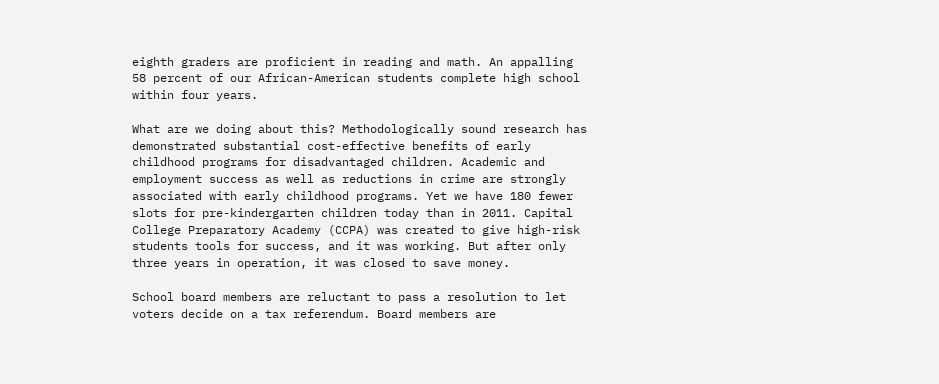eighth graders are proficient in reading and math. An appalling 58 percent of our African-American students complete high school within four years.

What are we doing about this? Methodologically sound research has demonstrated substantial cost-effective benefits of early childhood programs for disadvantaged children. Academic and employment success as well as reductions in crime are strongly associated with early childhood programs. Yet we have 180 fewer slots for pre-kindergarten children today than in 2011. Capital College Preparatory Academy (CCPA) was created to give high-risk students tools for success, and it was working. But after only three years in operation, it was closed to save money.

School board members are reluctant to pass a resolution to let voters decide on a tax referendum. Board members are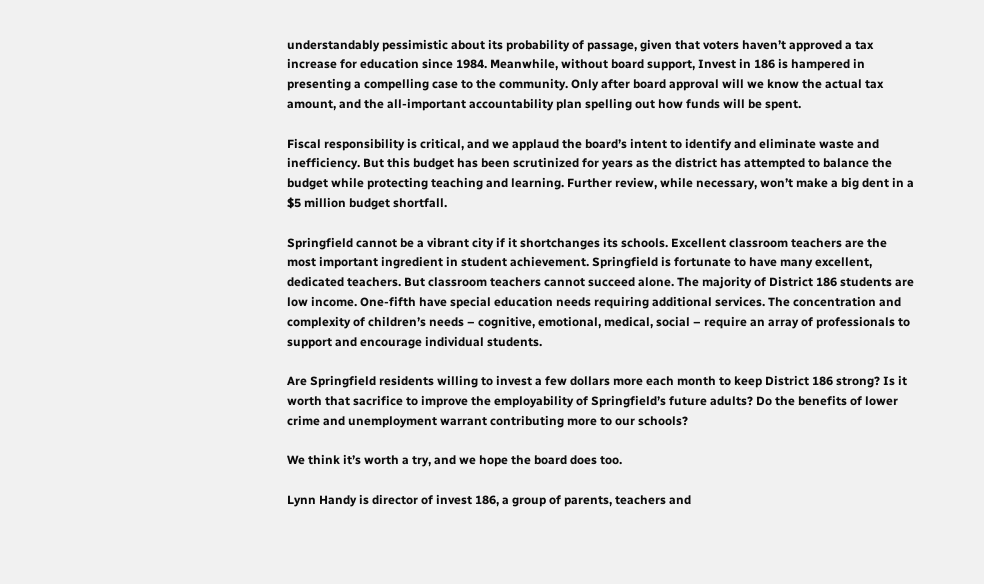understandably pessimistic about its probability of passage, given that voters haven’t approved a tax increase for education since 1984. Meanwhile, without board support, Invest in 186 is hampered in presenting a compelling case to the community. Only after board approval will we know the actual tax amount, and the all-important accountability plan spelling out how funds will be spent.

Fiscal responsibility is critical, and we applaud the board’s intent to identify and eliminate waste and inefficiency. But this budget has been scrutinized for years as the district has attempted to balance the budget while protecting teaching and learning. Further review, while necessary, won’t make a big dent in a $5 million budget shortfall.

Springfield cannot be a vibrant city if it shortchanges its schools. Excellent classroom teachers are the most important ingredient in student achievement. Springfield is fortunate to have many excellent, dedicated teachers. But classroom teachers cannot succeed alone. The majority of District 186 students are low income. One-fifth have special education needs requiring additional services. The concentration and complexity of children’s needs – cognitive, emotional, medical, social – require an array of professionals to support and encourage individual students.

Are Springfield residents willing to invest a few dollars more each month to keep District 186 strong? Is it worth that sacrifice to improve the employability of Springfield’s future adults? Do the benefits of lower crime and unemployment warrant contributing more to our schools?

We think it’s worth a try, and we hope the board does too.

Lynn Handy is director of invest 186, a group of parents, teachers and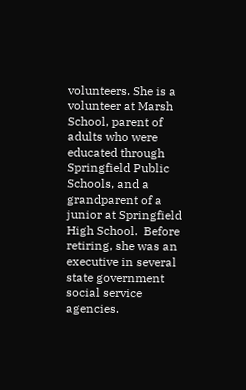volunteers. She is a volunteer at Marsh School, parent of adults who were educated through Springfield Public Schools, and a grandparent of a junior at Springfield High School.  Before retiring, she was an executive in several state government social service agencies.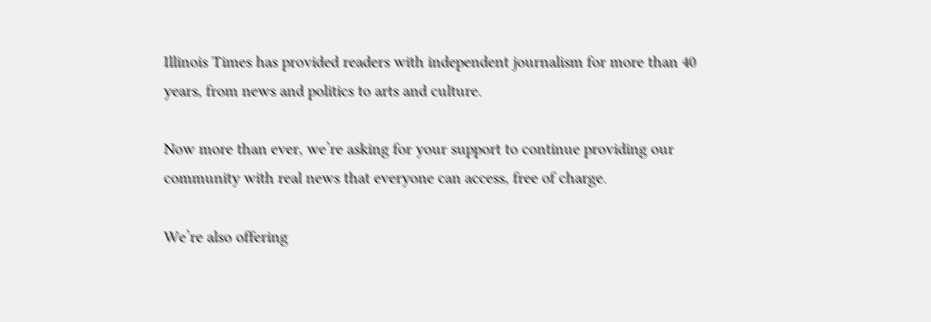Illinois Times has provided readers with independent journalism for more than 40 years, from news and politics to arts and culture.

Now more than ever, we’re asking for your support to continue providing our community with real news that everyone can access, free of charge.

We’re also offering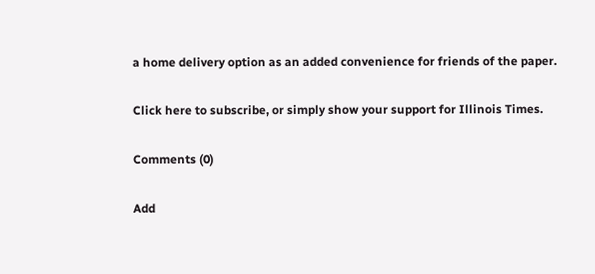a home delivery option as an added convenience for friends of the paper.

Click here to subscribe, or simply show your support for Illinois Times.

Comments (0)

Add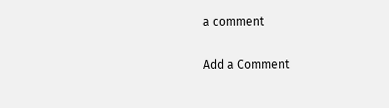a comment

Add a Comment